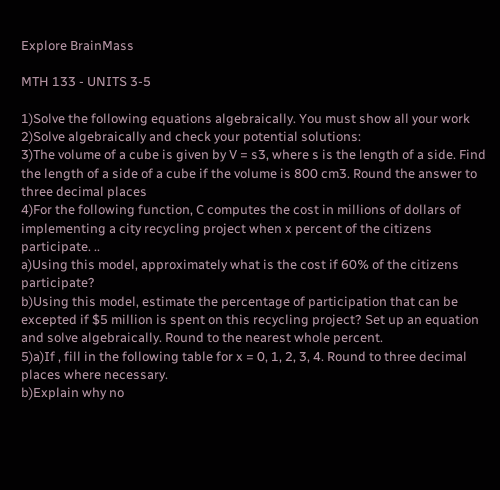Explore BrainMass

MTH 133 - UNITS 3-5

1)Solve the following equations algebraically. You must show all your work
2)Solve algebraically and check your potential solutions:
3)The volume of a cube is given by V = s3, where s is the length of a side. Find the length of a side of a cube if the volume is 800 cm3. Round the answer to three decimal places
4)For the following function, C computes the cost in millions of dollars of implementing a city recycling project when x percent of the citizens participate. ..
a)Using this model, approximately what is the cost if 60% of the citizens participate?
b)Using this model, estimate the percentage of participation that can be excepted if $5 million is spent on this recycling project? Set up an equation and solve algebraically. Round to the nearest whole percent.
5)a)If , fill in the following table for x = 0, 1, 2, 3, 4. Round to three decimal places where necessary.
b)Explain why no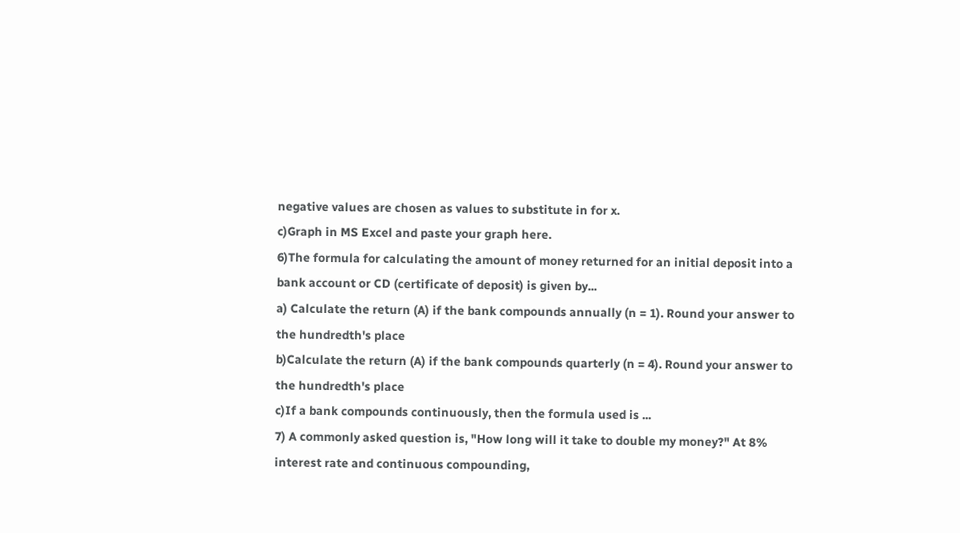negative values are chosen as values to substitute in for x.
c)Graph in MS Excel and paste your graph here.
6)The formula for calculating the amount of money returned for an initial deposit into a bank account or CD (certificate of deposit) is given by...
a) Calculate the return (A) if the bank compounds annually (n = 1). Round your answer to the hundredth's place
b)Calculate the return (A) if the bank compounds quarterly (n = 4). Round your answer to the hundredth's place
c)If a bank compounds continuously, then the formula used is ...
7) A commonly asked question is, "How long will it take to double my money?" At 8% interest rate and continuous compounding,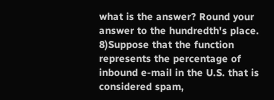what is the answer? Round your answer to the hundredth's place.
8)Suppose that the function represents the percentage of inbound e-mail in the U.S. that is considered spam,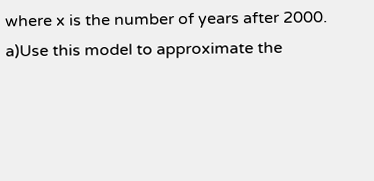where x is the number of years after 2000.
a)Use this model to approximate the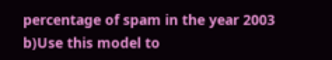percentage of spam in the year 2003
b)Use this model to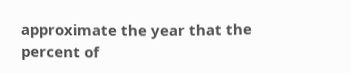approximate the year that the percent of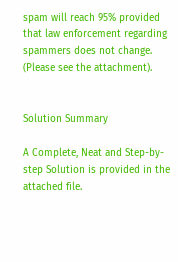spam will reach 95% provided that law enforcement regarding spammers does not change.
(Please see the attachment).


Solution Summary

A Complete, Neat and Step-by-step Solution is provided in the attached file.